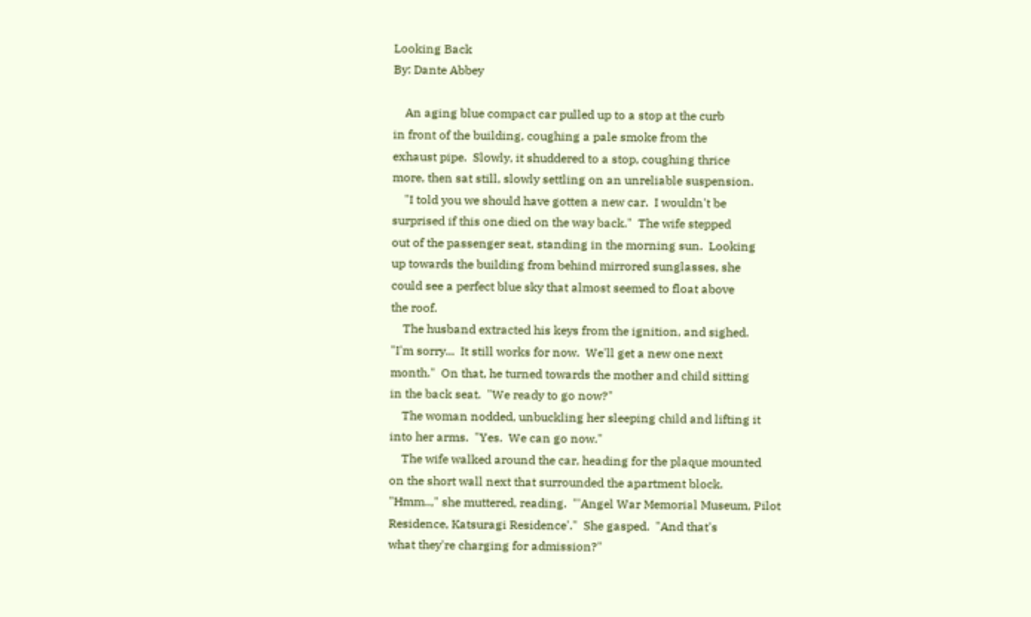Looking Back
By: Dante Abbey

    An aging blue compact car pulled up to a stop at the curb
in front of the building, coughing a pale smoke from the
exhaust pipe.  Slowly, it shuddered to a stop, coughing thrice
more, then sat still, slowly settling on an unreliable suspension.
    "I told you we should have gotten a new car.  I wouldn't be
surprised if this one died on the way back."  The wife stepped
out of the passenger seat, standing in the morning sun.  Looking
up towards the building from behind mirrored sunglasses, she
could see a perfect blue sky that almost seemed to float above
the roof.
    The husband extracted his keys from the ignition, and sighed.
"I'm sorry...  It still works for now.  We'll get a new one next
month."  On that, he turned towards the mother and child sitting
in the back seat.  "We ready to go now?"
    The woman nodded, unbuckling her sleeping child and lifting it
into her arms.  "Yes.  We can go now."
    The wife walked around the car, heading for the plaque mounted
on the short wall next that surrounded the apartment block.
"Hmm..," she muttered, reading.  "'Angel War Memorial Museum, Pilot
Residence, Katsuragi Residence'."  She gasped.  "And that's
what they're charging for admission?"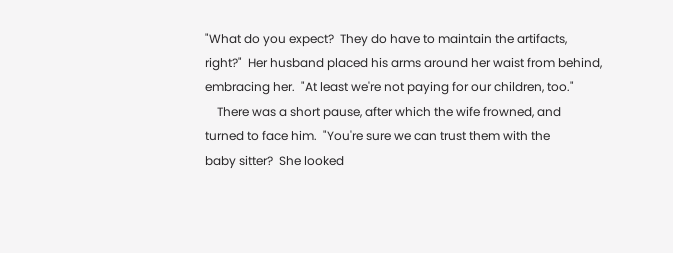"What do you expect?  They do have to maintain the artifacts,
right?"  Her husband placed his arms around her waist from behind,
embracing her.  "At least we're not paying for our children, too."
    There was a short pause, after which the wife frowned, and
turned to face him.  "You're sure we can trust them with the
baby sitter?  She looked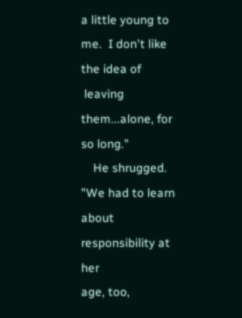a little young to me.  I don't like the idea of
 leaving them...alone, for so long."
    He shrugged.  "We had to learn about responsibility at her
age, too,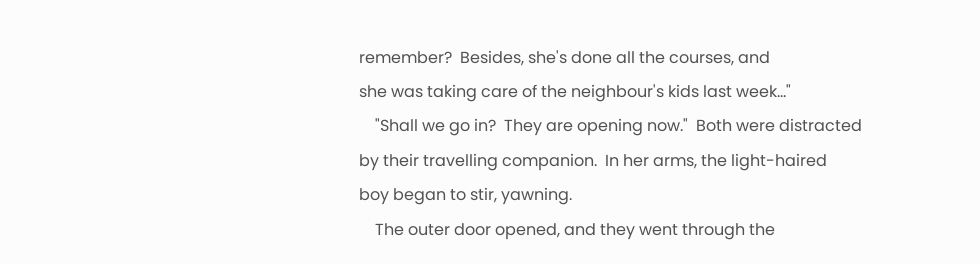remember?  Besides, she's done all the courses, and
she was taking care of the neighbour's kids last week..."
    "Shall we go in?  They are opening now."  Both were distracted
by their travelling companion.  In her arms, the light-haired
boy began to stir, yawning.
    The outer door opened, and they went through the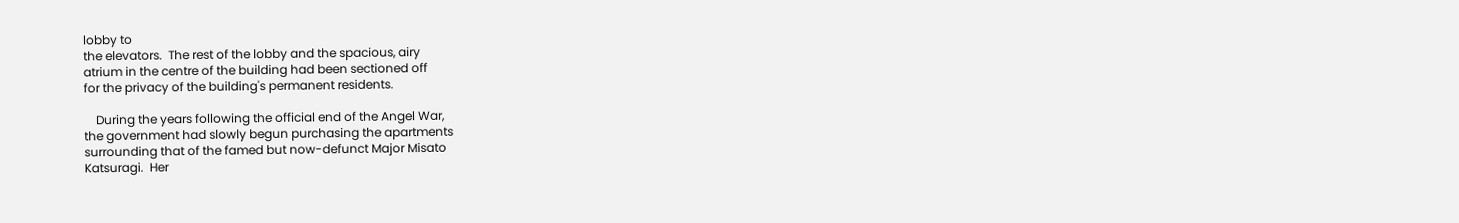lobby to
the elevators.  The rest of the lobby and the spacious, airy
atrium in the centre of the building had been sectioned off
for the privacy of the building's permanent residents.

    During the years following the official end of the Angel War,
the government had slowly begun purchasing the apartments
surrounding that of the famed but now-defunct Major Misato
Katsuragi.  Her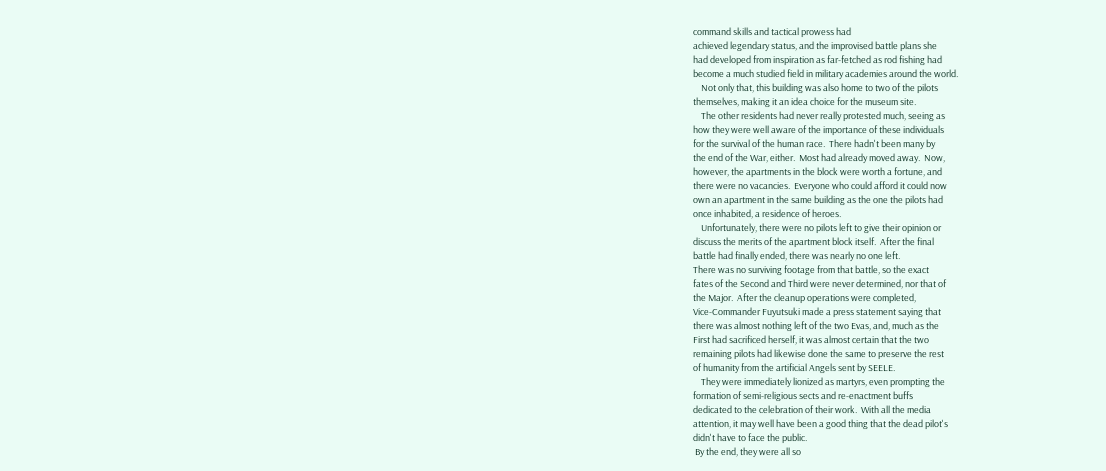command skills and tactical prowess had
achieved legendary status, and the improvised battle plans she
had developed from inspiration as far-fetched as rod fishing had
become a much studied field in military academies around the world.
    Not only that, this building was also home to two of the pilots
themselves, making it an idea choice for the museum site.
    The other residents had never really protested much, seeing as
how they were well aware of the importance of these individuals
for the survival of the human race.  There hadn't been many by
the end of the War, either.  Most had already moved away.  Now,
however, the apartments in the block were worth a fortune, and
there were no vacancies.  Everyone who could afford it could now
own an apartment in the same building as the one the pilots had
once inhabited, a residence of heroes.
    Unfortunately, there were no pilots left to give their opinion or
discuss the merits of the apartment block itself.  After the final
battle had finally ended, there was nearly no one left.
There was no surviving footage from that battle, so the exact
fates of the Second and Third were never determined, nor that of
the Major.  After the cleanup operations were completed,
Vice-Commander Fuyutsuki made a press statement saying that
there was almost nothing left of the two Evas, and, much as the
First had sacrificed herself, it was almost certain that the two
remaining pilots had likewise done the same to preserve the rest
of humanity from the artificial Angels sent by SEELE.
    They were immediately lionized as martyrs, even prompting the
formation of semi-religious sects and re-enactment buffs
dedicated to the celebration of their work.  With all the media
attention, it may well have been a good thing that the dead pilot's
didn't have to face the public.
 By the end, they were all so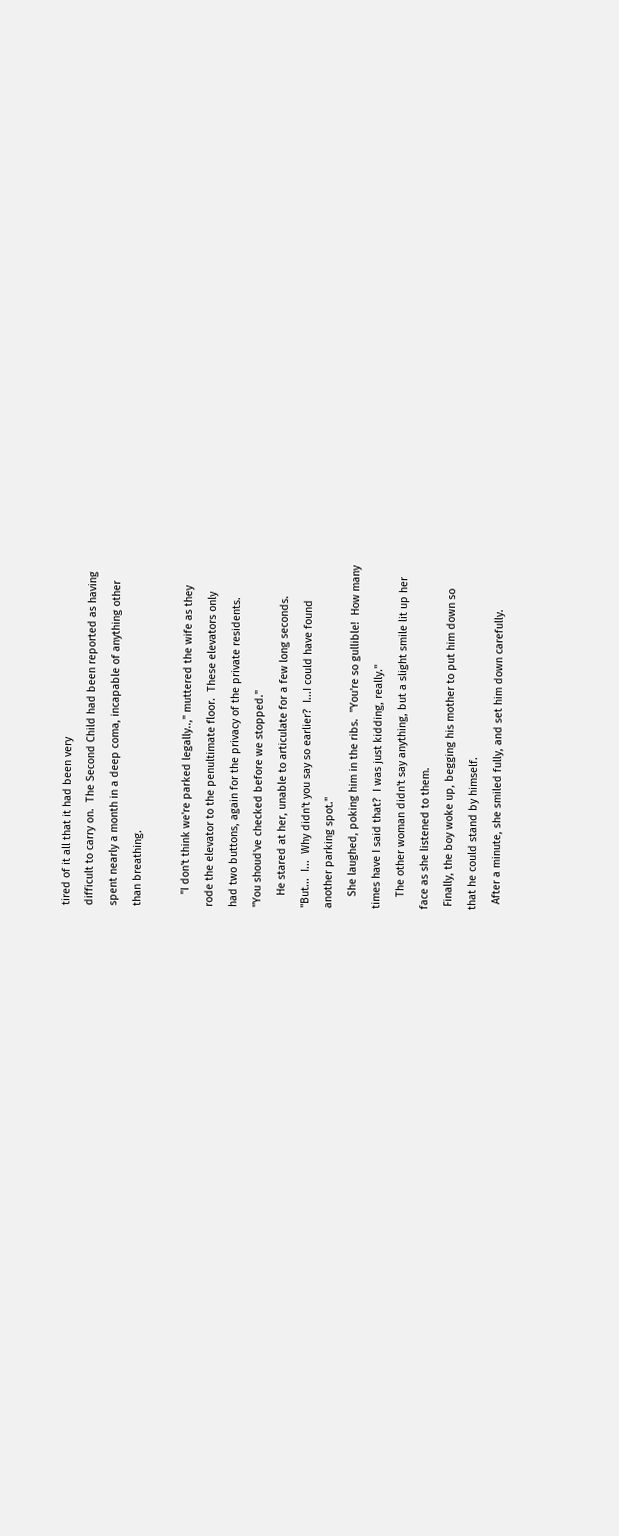tired of it all that it had been very
difficult to carry on.  The Second Child had been reported as having
spent nearly a month in a deep coma, incapable of anything other
than breathing.

    "I don't think we're parked legally..," muttered the wife as they
rode the elevator to the penultimate floor.  These elevators only
had two buttons, again for the privacy of the private residents.
"You shoud've checked before we stopped."
    He stared at her, unable to articulate for a few long seconds.
"But...  I...  Why didn't you say so earlier?  I...I could have found
another parking spot."
    She laughed, poking him in the ribs.  "You're so gullible!  How many
times have I said that?  I was just kidding, really."
    The other woman didn't say anything, but a slight smile lit up her
face as she listened to them.
 Finally, the boy woke up, begging his mother to put him down so
that he could stand by himself.
  After a minute, she smiled fully, and set him down carefully.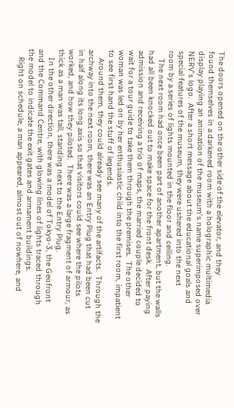The doors opened on the other side of the elevator, and they
found themselves in a darkened room with a holographic multimedia
display playing an animation of the museum's name superimposed over
NERV's logo.  After a short message about the educational goals and
special features of the museum, they were ushered into the next
room by a series of lights mounted in the floor and ceiling.
    The next room had once been part of another apartment, but the walls
had all been knocked out to make space for the front desk.  After paying
admission and receiving a trio of maps, the married couple decided to
wait for a tour guide to take them through the premises.  The other
woman was led on by her enthusiastic child into the first room, impatient
to see first hand the stuff of legends.
    Around them, they could already see many of the artifacts.  Through the
archway into the next room, there was an Entry Plug that had been cut
in half along its long axis so that visitors could see where the pilots
worked, and how they piloted.  There was a large fragment of armour, as
thick as a man was tall, standing next to the Entry Plug.
    In the other direction, there was a model of Tokyo-3, the Geofront
and the Command Centre, with glowing lines of lights traced through
the model to indicate the exit gates and armament buildings.
    Right on schedule, a man appeared, almost out of nowhere, and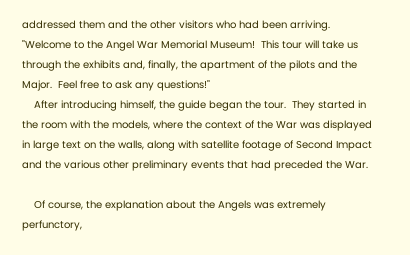addressed them and the other visitors who had been arriving.
"Welcome to the Angel War Memorial Museum!  This tour will take us
through the exhibits and, finally, the apartment of the pilots and the
Major.  Feel free to ask any questions!"
    After introducing himself, the guide began the tour.  They started in
the room with the models, where the context of the War was displayed
in large text on the walls, along with satellite footage of Second Impact
and the various other preliminary events that had preceded the War.

    Of course, the explanation about the Angels was extremely perfunctory,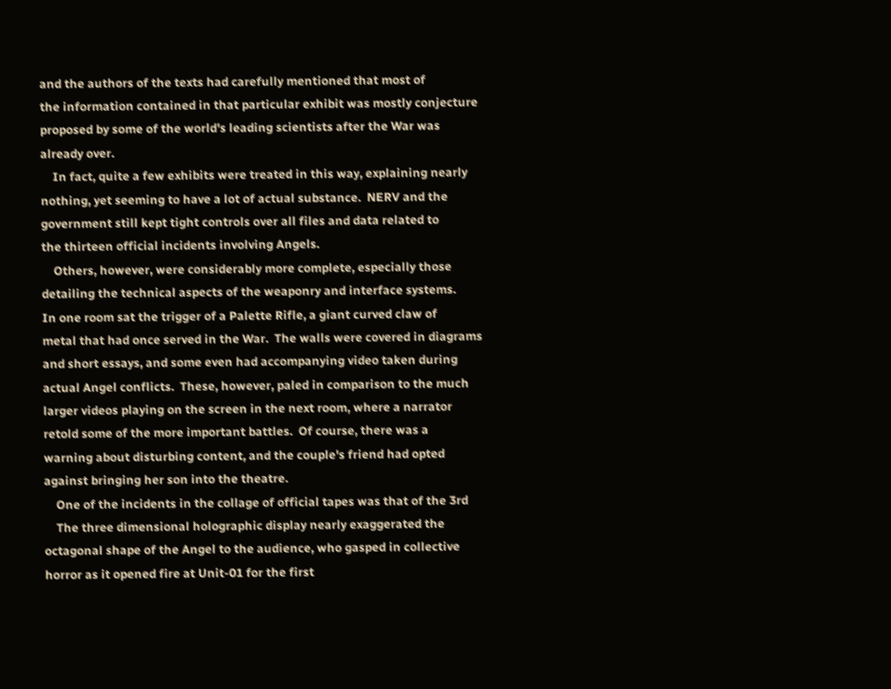and the authors of the texts had carefully mentioned that most of
the information contained in that particular exhibit was mostly conjecture
proposed by some of the world's leading scientists after the War was
already over.
    In fact, quite a few exhibits were treated in this way, explaining nearly
nothing, yet seeming to have a lot of actual substance.  NERV and the
government still kept tight controls over all files and data related to
the thirteen official incidents involving Angels.
    Others, however, were considerably more complete, especially those
detailing the technical aspects of the weaponry and interface systems.
In one room sat the trigger of a Palette Rifle, a giant curved claw of
metal that had once served in the War.  The walls were covered in diagrams
and short essays, and some even had accompanying video taken during
actual Angel conflicts.  These, however, paled in comparison to the much
larger videos playing on the screen in the next room, where a narrator
retold some of the more important battles.  Of course, there was a
warning about disturbing content, and the couple's friend had opted
against bringing her son into the theatre.
    One of the incidents in the collage of official tapes was that of the 3rd
    The three dimensional holographic display nearly exaggerated the
octagonal shape of the Angel to the audience, who gasped in collective
horror as it opened fire at Unit-01 for the first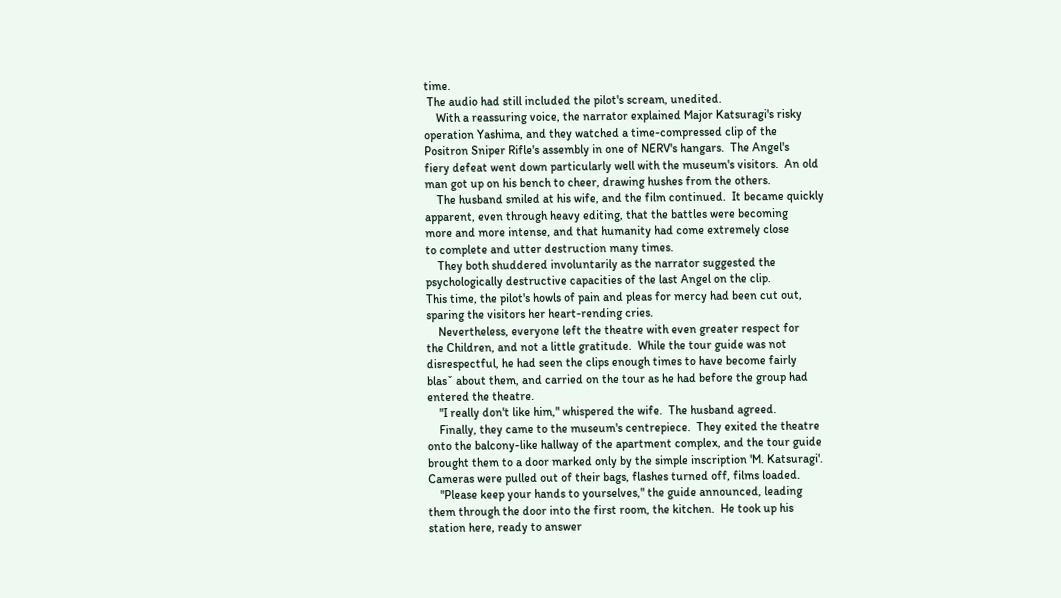time.
 The audio had still included the pilot's scream, unedited.
    With a reassuring voice, the narrator explained Major Katsuragi's risky
operation Yashima, and they watched a time-compressed clip of the
Positron Sniper Rifle's assembly in one of NERV's hangars.  The Angel's
fiery defeat went down particularly well with the museum's visitors.  An old
man got up on his bench to cheer, drawing hushes from the others.
    The husband smiled at his wife, and the film continued.  It became quickly
apparent, even through heavy editing, that the battles were becoming
more and more intense, and that humanity had come extremely close
to complete and utter destruction many times.
    They both shuddered involuntarily as the narrator suggested the
psychologically destructive capacities of the last Angel on the clip.
This time, the pilot's howls of pain and pleas for mercy had been cut out,
sparing the visitors her heart-rending cries.
    Nevertheless, everyone left the theatre with even greater respect for
the Children, and not a little gratitude.  While the tour guide was not
disrespectful, he had seen the clips enough times to have become fairly
blasˇ about them, and carried on the tour as he had before the group had
entered the theatre.
    "I really don't like him," whispered the wife.  The husband agreed.
    Finally, they came to the museum's centrepiece.  They exited the theatre
onto the balcony-like hallway of the apartment complex, and the tour guide
brought them to a door marked only by the simple inscription 'M. Katsuragi'.
Cameras were pulled out of their bags, flashes turned off, films loaded.
    "Please keep your hands to yourselves," the guide announced, leading
them through the door into the first room, the kitchen.  He took up his
station here, ready to answer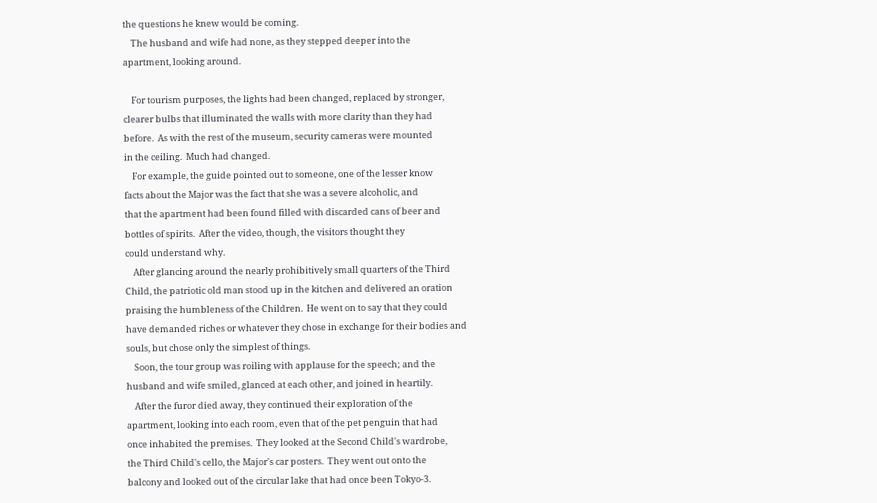the questions he knew would be coming.
    The husband and wife had none, as they stepped deeper into the
apartment, looking around.

    For tourism purposes, the lights had been changed, replaced by stronger,
clearer bulbs that illuminated the walls with more clarity than they had
before.  As with the rest of the museum, security cameras were mounted
in the ceiling.  Much had changed.
    For example, the guide pointed out to someone, one of the lesser know
facts about the Major was the fact that she was a severe alcoholic, and
that the apartment had been found filled with discarded cans of beer and
bottles of spirits.  After the video, though, the visitors thought they
could understand why.
    After glancing around the nearly prohibitively small quarters of the Third
Child, the patriotic old man stood up in the kitchen and delivered an oration
praising the humbleness of the Children.  He went on to say that they could
have demanded riches or whatever they chose in exchange for their bodies and
souls, but chose only the simplest of things.
    Soon, the tour group was roiling with applause for the speech; and the
husband and wife smiled, glanced at each other, and joined in heartily.
    After the furor died away, they continued their exploration of the
apartment, looking into each room, even that of the pet penguin that had
once inhabited the premises.  They looked at the Second Child's wardrobe,
the Third Child's cello, the Major's car posters.  They went out onto the
balcony and looked out of the circular lake that had once been Tokyo-3.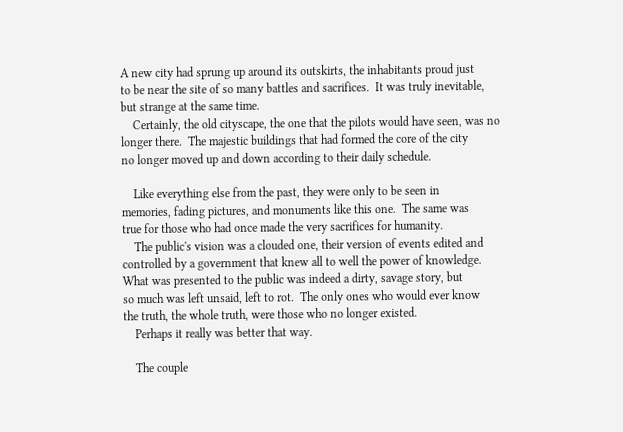A new city had sprung up around its outskirts, the inhabitants proud just
to be near the site of so many battles and sacrifices.  It was truly inevitable,
but strange at the same time.
    Certainly, the old cityscape, the one that the pilots would have seen, was no
longer there.  The majestic buildings that had formed the core of the city
no longer moved up and down according to their daily schedule.

    Like everything else from the past, they were only to be seen in
memories, fading pictures, and monuments like this one.  The same was
true for those who had once made the very sacrifices for humanity.
    The public's vision was a clouded one, their version of events edited and
controlled by a government that knew all to well the power of knowledge.
What was presented to the public was indeed a dirty, savage story, but
so much was left unsaid, left to rot.  The only ones who would ever know
the truth, the whole truth, were those who no longer existed.
    Perhaps it really was better that way.

    The couple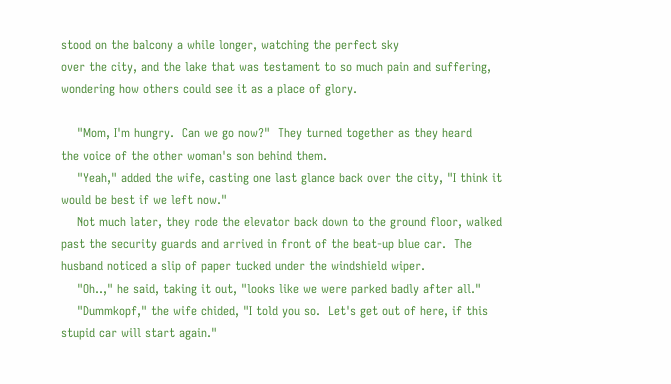stood on the balcony a while longer, watching the perfect sky
over the city, and the lake that was testament to so much pain and suffering,
wondering how others could see it as a place of glory.

    "Mom, I'm hungry.  Can we go now?"  They turned together as they heard
the voice of the other woman's son behind them.
    "Yeah," added the wife, casting one last glance back over the city, "I think it
would be best if we left now."
    Not much later, they rode the elevator back down to the ground floor, walked
past the security guards and arrived in front of the beat-up blue car.  The
husband noticed a slip of paper tucked under the windshield wiper.
    "Oh..," he said, taking it out, "looks like we were parked badly after all."
    "Dummkopf," the wife chided, "I told you so.  Let's get out of here, if this
stupid car will start again."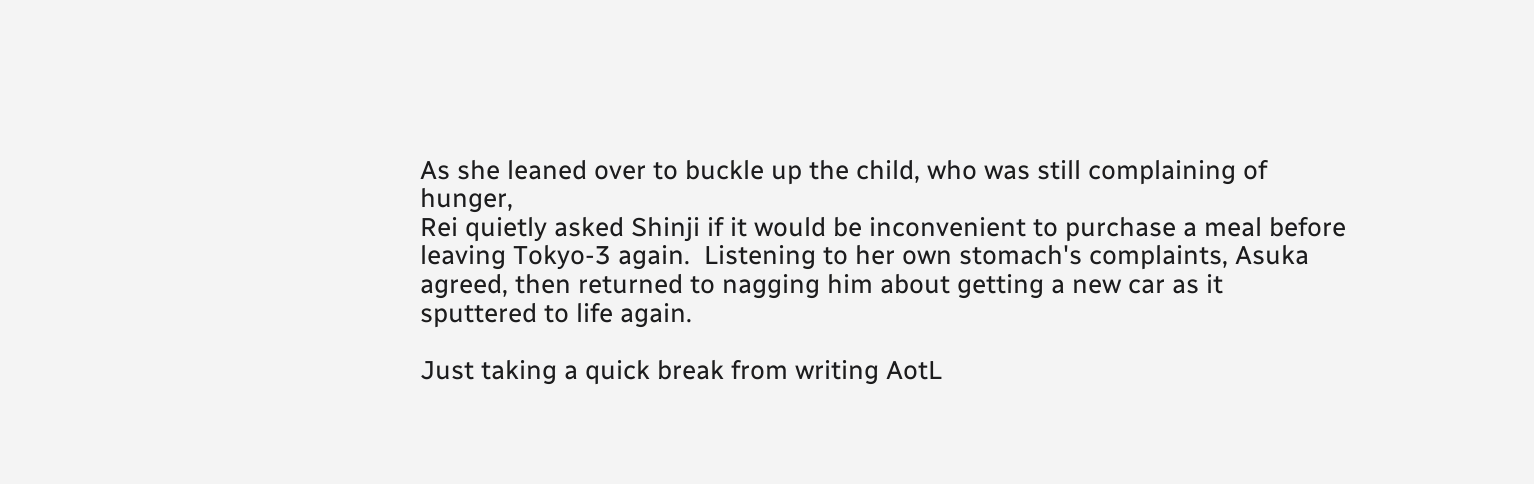As she leaned over to buckle up the child, who was still complaining of hunger,
Rei quietly asked Shinji if it would be inconvenient to purchase a meal before
leaving Tokyo-3 again.  Listening to her own stomach's complaints, Asuka
agreed, then returned to nagging him about getting a new car as it
sputtered to life again.

Just taking a quick break from writing AotL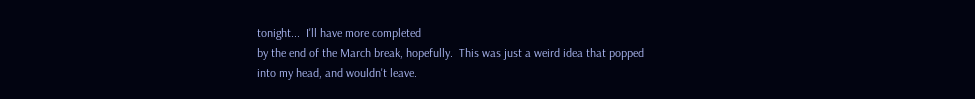tonight...  I'll have more completed
by the end of the March break, hopefully.  This was just a weird idea that popped
into my head, and wouldn't leave.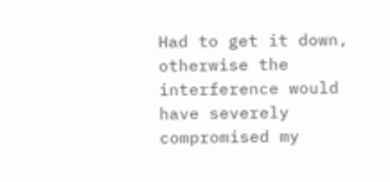Had to get it down, otherwise the interference would have severely
compromised my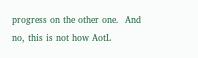progress on the other one.  And no, this is not how AotL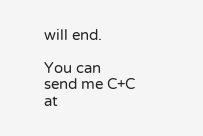will end.

You can send me C+C at